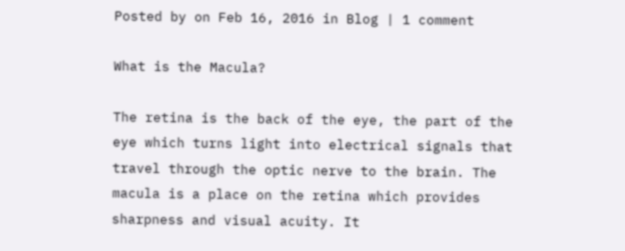Posted by on Feb 16, 2016 in Blog | 1 comment

What is the Macula?

The retina is the back of the eye, the part of the eye which turns light into electrical signals that travel through the optic nerve to the brain. The macula is a place on the retina which provides sharpness and visual acuity. It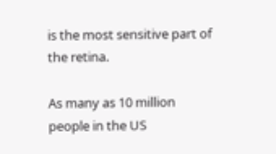is the most sensitive part of the retina.

As many as 10 million people in the US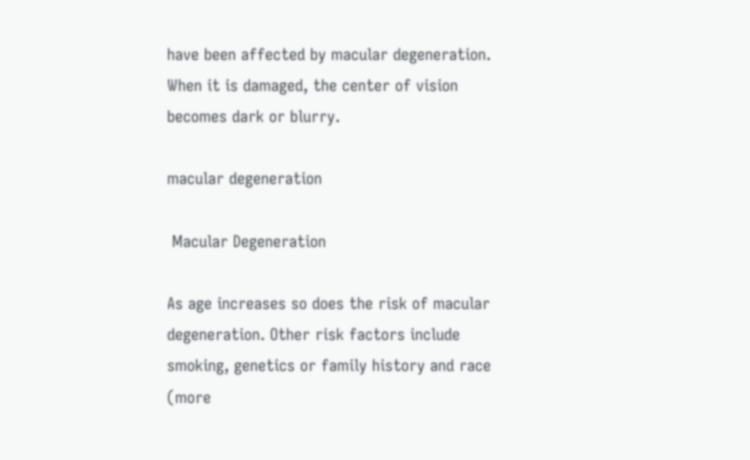have been affected by macular degeneration. When it is damaged, the center of vision becomes dark or blurry.

macular degeneration

 Macular Degeneration

As age increases so does the risk of macular degeneration. Other risk factors include smoking, genetics or family history and race (more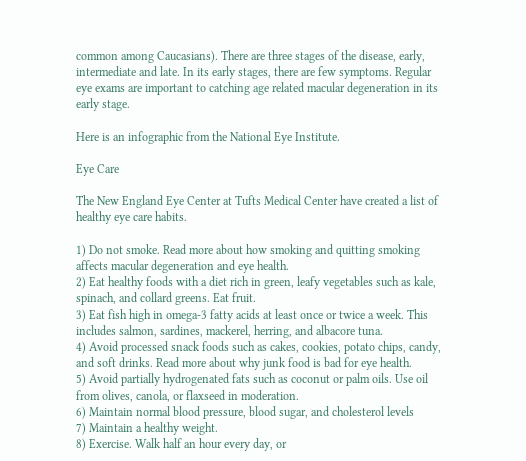common among Caucasians). There are three stages of the disease, early, intermediate and late. In its early stages, there are few symptoms. Regular eye exams are important to catching age related macular degeneration in its early stage.

Here is an infographic from the National Eye Institute.

Eye Care

The New England Eye Center at Tufts Medical Center have created a list of healthy eye care habits.

1) Do not smoke. Read more about how smoking and quitting smoking affects macular degeneration and eye health.
2) Eat healthy foods with a diet rich in green, leafy vegetables such as kale, spinach, and collard greens. Eat fruit.
3) Eat fish high in omega-3 fatty acids at least once or twice a week. This includes salmon, sardines, mackerel, herring, and albacore tuna.
4) Avoid processed snack foods such as cakes, cookies, potato chips, candy, and soft drinks. Read more about why junk food is bad for eye health.
5) Avoid partially hydrogenated fats such as coconut or palm oils. Use oil from olives, canola, or flaxseed in moderation.
6) Maintain normal blood pressure, blood sugar, and cholesterol levels
7) Maintain a healthy weight.
8) Exercise. Walk half an hour every day, or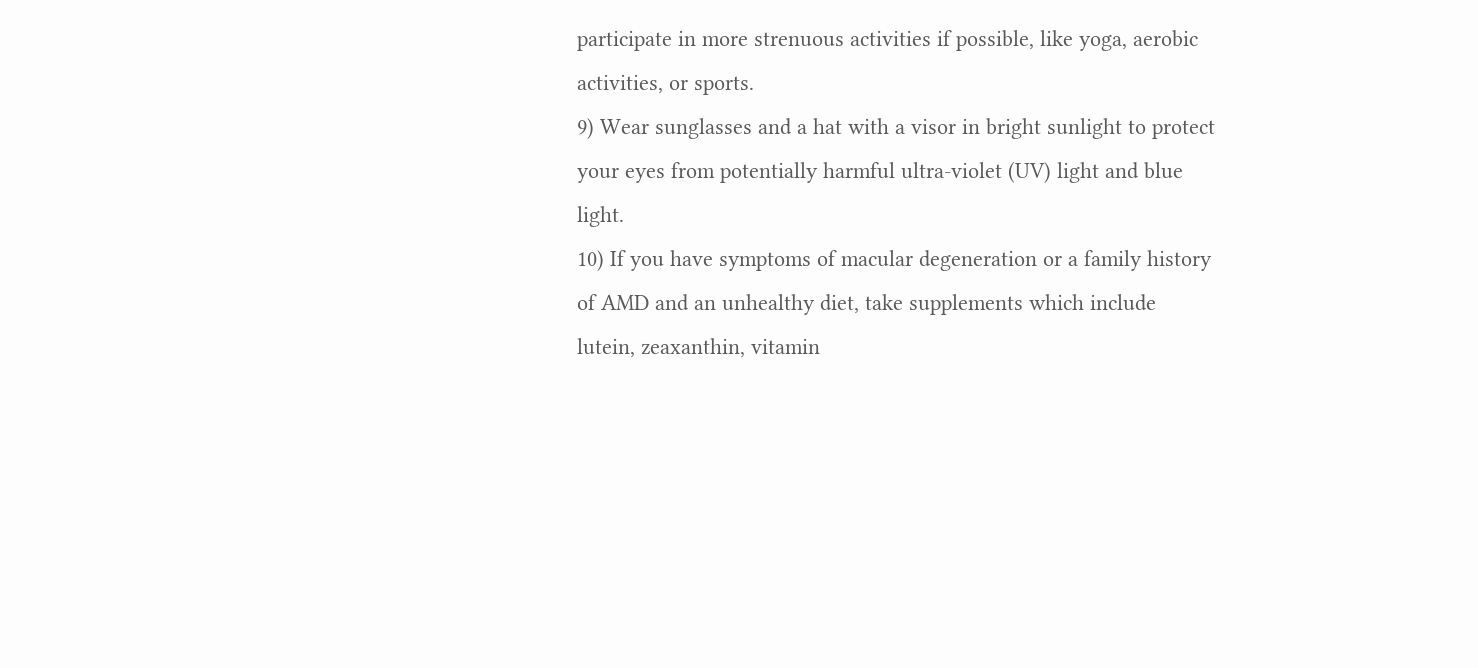participate in more strenuous activities if possible, like yoga, aerobic activities, or sports.
9) Wear sunglasses and a hat with a visor in bright sunlight to protect your eyes from potentially harmful ultra-violet (UV) light and blue light.
10) If you have symptoms of macular degeneration or a family history of AMD and an unhealthy diet, take supplements which include lutein, zeaxanthin, vitamin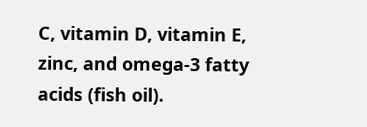C, vitamin D, vitamin E, zinc, and omega-3 fatty acids (fish oil).